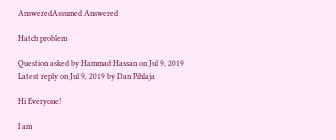AnsweredAssumed Answered

Hatch problem

Question asked by Hammad Hassan on Jul 9, 2019
Latest reply on Jul 9, 2019 by Dan Pihlaja

Hi Everyone!

I am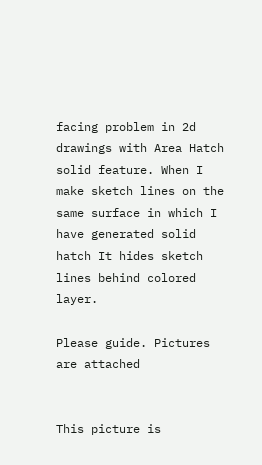facing problem in 2d drawings with Area Hatch solid feature. When I make sketch lines on the same surface in which I have generated solid hatch It hides sketch lines behind colored layer.

Please guide. Pictures are attached


This picture is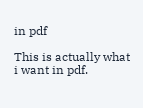in pdf

This is actually what i want in pdf.